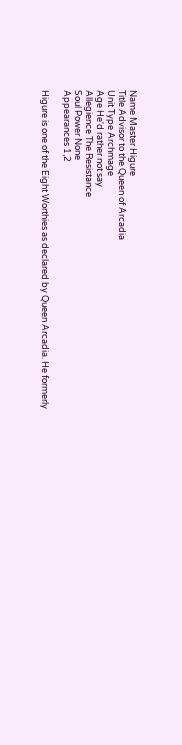Name Master Higure
Title Advisor to the Queen of Arcadia
Unit Type Archmage
Age He'd rather not say
Allegience The Resistance
Soul Power None
Appearances 1,2

Higure is one of the Eight Worthies as declared by Queen Arcadia. He formerly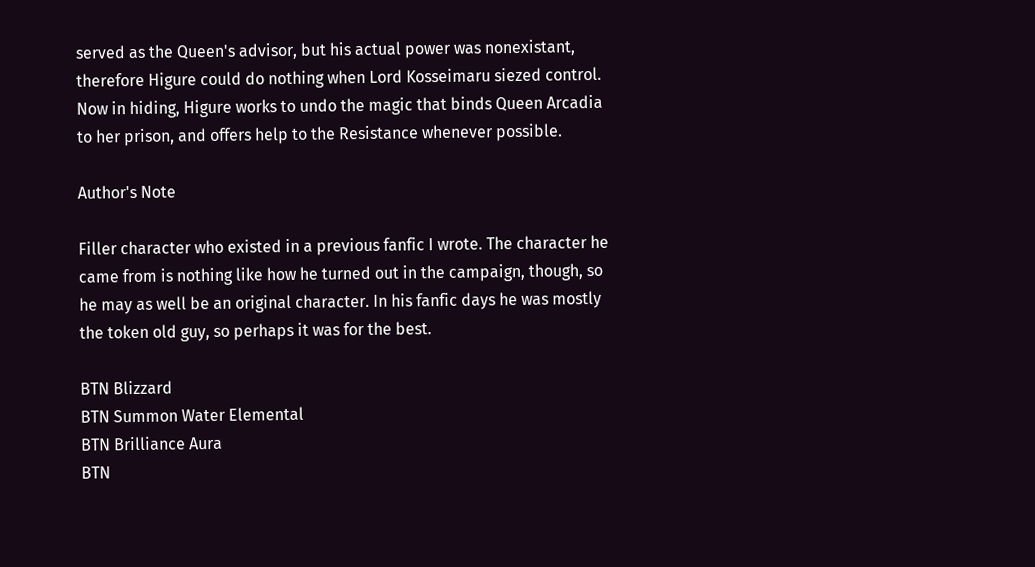served as the Queen's advisor, but his actual power was nonexistant, therefore Higure could do nothing when Lord Kosseimaru siezed control. Now in hiding, Higure works to undo the magic that binds Queen Arcadia to her prison, and offers help to the Resistance whenever possible.

Author's Note

Filler character who existed in a previous fanfic I wrote. The character he came from is nothing like how he turned out in the campaign, though, so he may as well be an original character. In his fanfic days he was mostly the token old guy, so perhaps it was for the best.

BTN Blizzard
BTN Summon Water Elemental
BTN Brilliance Aura
BTN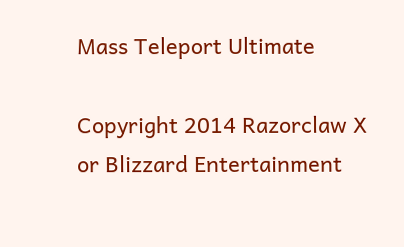Mass Teleport Ultimate

Copyright 2014 Razorclaw X or Blizzard Entertainment